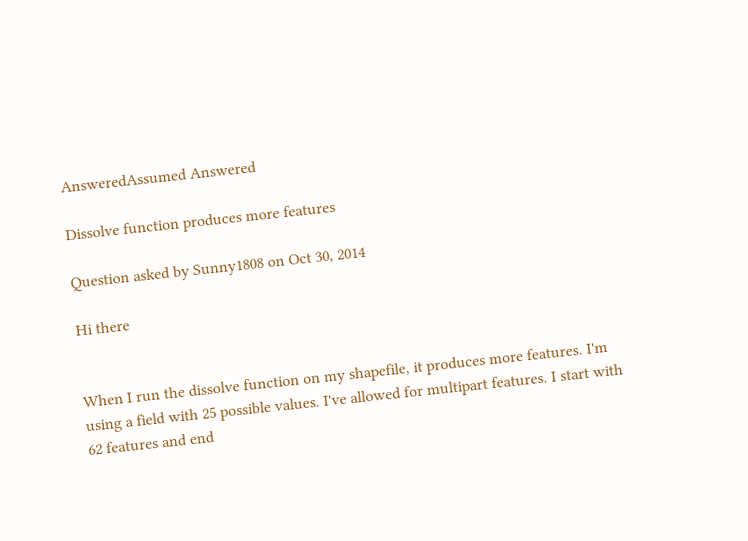AnsweredAssumed Answered

Dissolve function produces more features

Question asked by Sunny1808 on Oct 30, 2014

Hi there


When I run the dissolve function on my shapefile, it produces more features. I'm using a field with 25 possible values. I've allowed for multipart features. I start with 62 features and end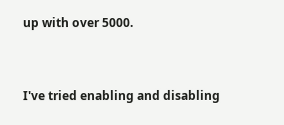up with over 5000.


I've tried enabling and disabling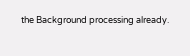the Background processing already.